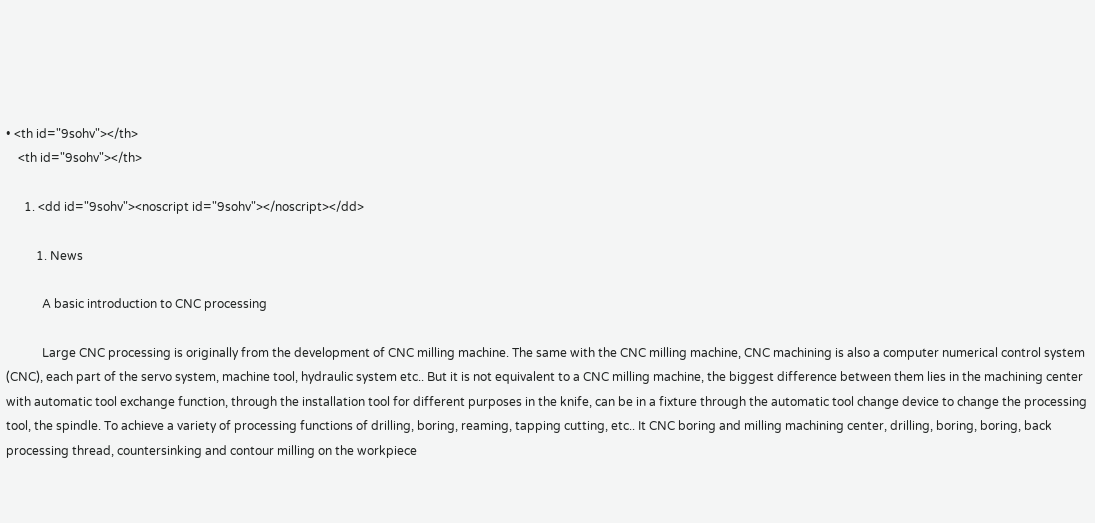• <th id="9sohv"></th>
    <th id="9sohv"></th>

      1. <dd id="9sohv"><noscript id="9sohv"></noscript></dd>

          1. News

            A basic introduction to CNC processing

            Large CNC processing is originally from the development of CNC milling machine. The same with the CNC milling machine, CNC machining is also a computer numerical control system (CNC), each part of the servo system, machine tool, hydraulic system etc.. But it is not equivalent to a CNC milling machine, the biggest difference between them lies in the machining center with automatic tool exchange function, through the installation tool for different purposes in the knife, can be in a fixture through the automatic tool change device to change the processing tool, the spindle. To achieve a variety of processing functions of drilling, boring, reaming, tapping cutting, etc.. It CNC boring and milling machining center, drilling, boring, boring, back processing thread, countersinking and contour milling on the workpiece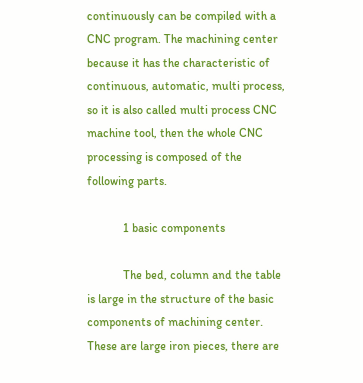continuously can be compiled with a CNC program. The machining center because it has the characteristic of continuous, automatic, multi process, so it is also called multi process CNC machine tool, then the whole CNC processing is composed of the following parts.

            1 basic components

            The bed, column and the table is large in the structure of the basic components of machining center. These are large iron pieces, there are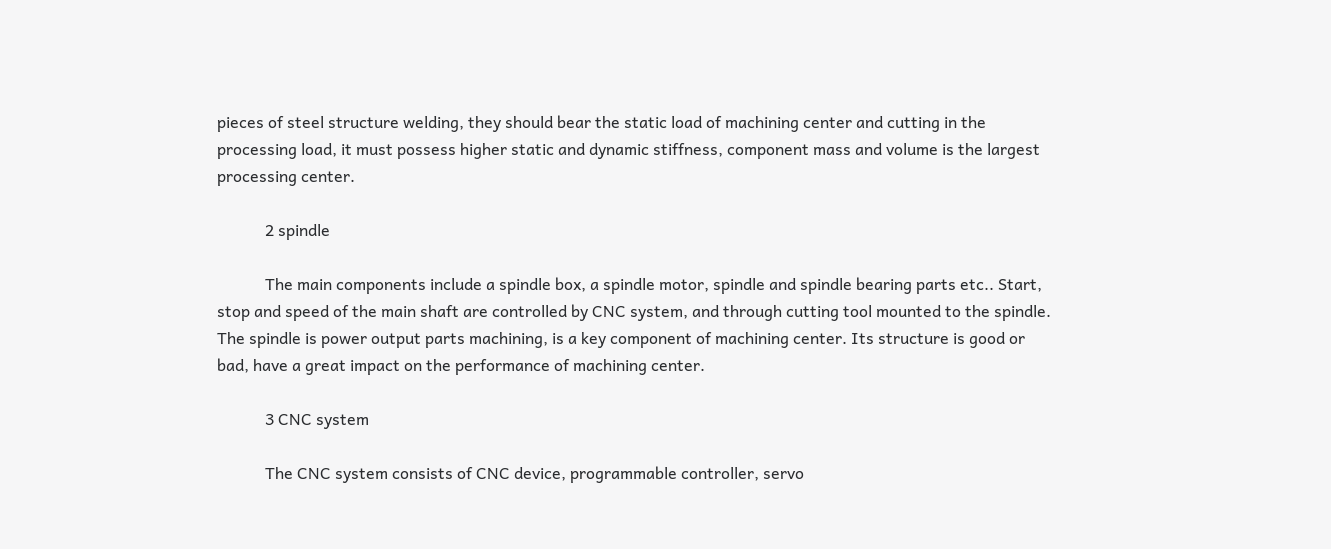pieces of steel structure welding, they should bear the static load of machining center and cutting in the processing load, it must possess higher static and dynamic stiffness, component mass and volume is the largest processing center.

            2 spindle

            The main components include a spindle box, a spindle motor, spindle and spindle bearing parts etc.. Start, stop and speed of the main shaft are controlled by CNC system, and through cutting tool mounted to the spindle. The spindle is power output parts machining, is a key component of machining center. Its structure is good or bad, have a great impact on the performance of machining center.

            3 CNC system

            The CNC system consists of CNC device, programmable controller, servo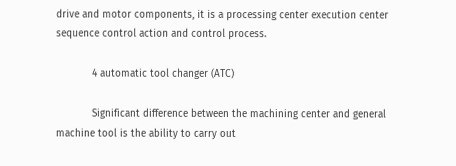drive and motor components, it is a processing center execution center sequence control action and control process.

            4 automatic tool changer (ATC)

            Significant difference between the machining center and general machine tool is the ability to carry out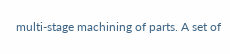multi-stage machining of parts. A set of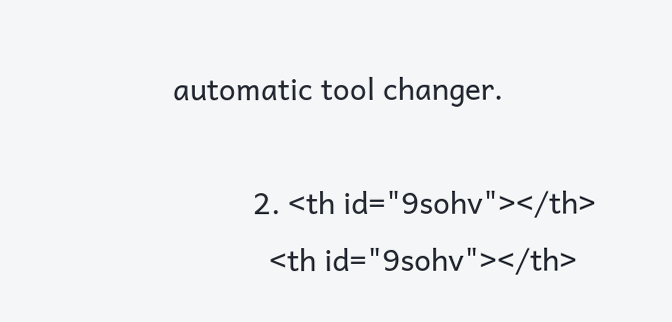automatic tool changer.

          2. <th id="9sohv"></th>
            <th id="9sohv"></th>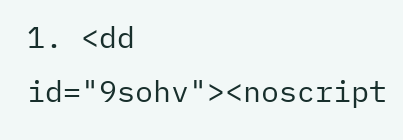1. <dd id="9sohv"><noscript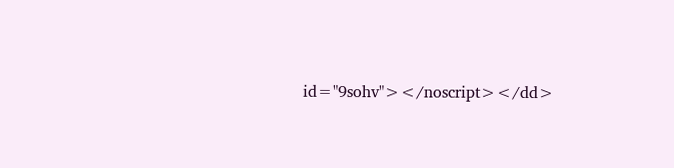id="9sohv"></noscript></dd>